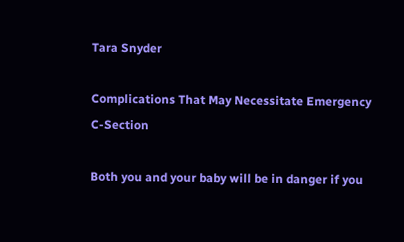Tara Snyder

Complications That May Necessitate Emergency C-Section

Both you and your baby will be in danger if you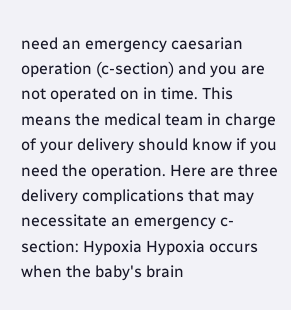need an emergency caesarian operation (c-section) and you are not operated on in time. This means the medical team in charge of your delivery should know if you need the operation. Here are three delivery complications that may necessitate an emergency c-section: Hypoxia Hypoxia occurs when the baby's brain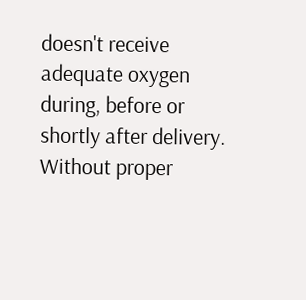doesn't receive adequate oxygen during, before or shortly after delivery. Without proper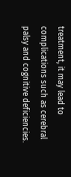treatment, it may lead to complications such as cerebral palsy and cognitive deficiencies.